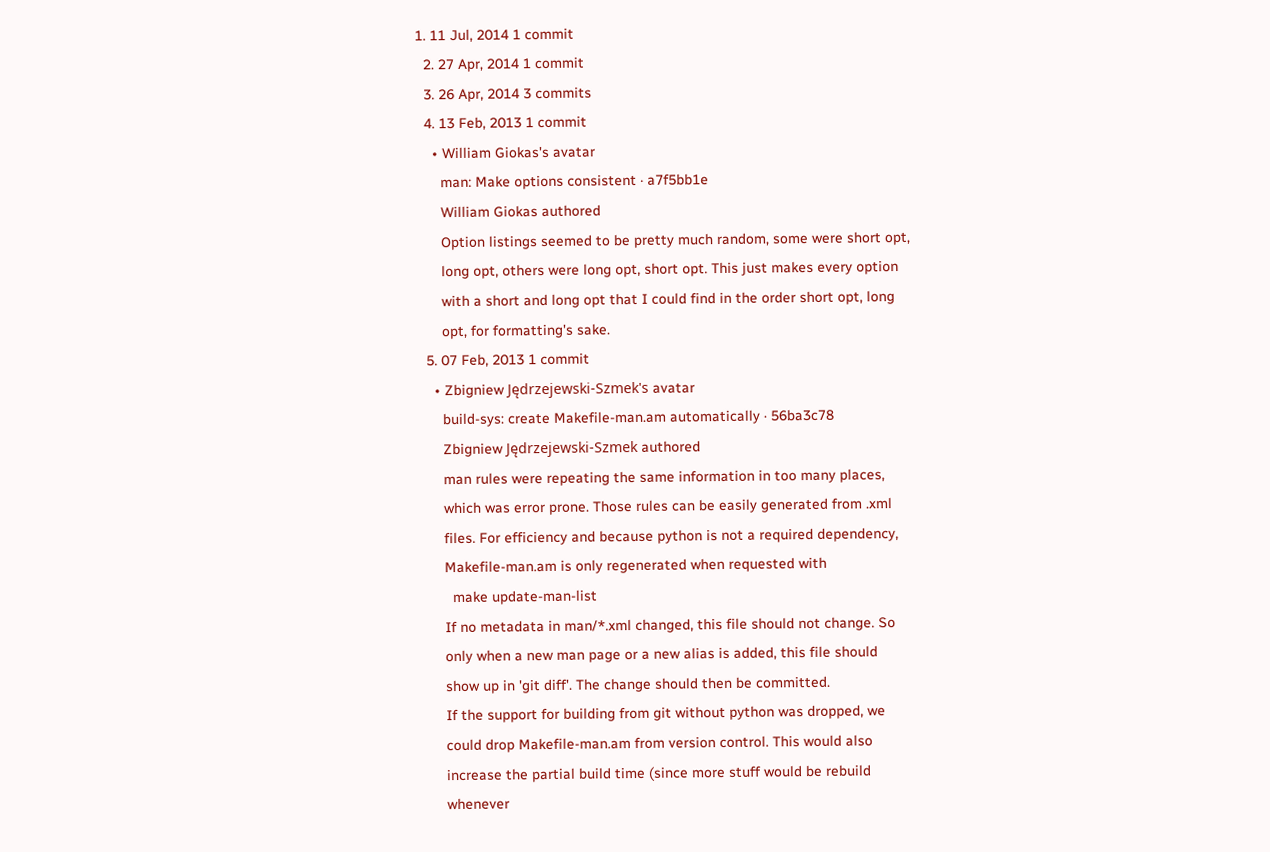1. 11 Jul, 2014 1 commit
  2. 27 Apr, 2014 1 commit
  3. 26 Apr, 2014 3 commits
  4. 13 Feb, 2013 1 commit
    • William Giokas's avatar
      man: Make options consistent · a7f5bb1e
      William Giokas authored
      Option listings seemed to be pretty much random, some were short opt,
      long opt, others were long opt, short opt. This just makes every option
      with a short and long opt that I could find in the order short opt, long
      opt, for formatting's sake.
  5. 07 Feb, 2013 1 commit
    • Zbigniew Jędrzejewski-Szmek's avatar
      build-sys: create Makefile-man.am automatically · 56ba3c78
      Zbigniew Jędrzejewski-Szmek authored
      man rules were repeating the same information in too many places,
      which was error prone. Those rules can be easily generated from .xml
      files. For efficiency and because python is not a required dependency,
      Makefile-man.am is only regenerated when requested with
        make update-man-list
      If no metadata in man/*.xml changed, this file should not change. So
      only when a new man page or a new alias is added, this file should
      show up in 'git diff'. The change should then be committed.
      If the support for building from git without python was dropped, we
      could drop Makefile-man.am from version control. This would also
      increase the partial build time (since more stuff would be rebuild
      whenever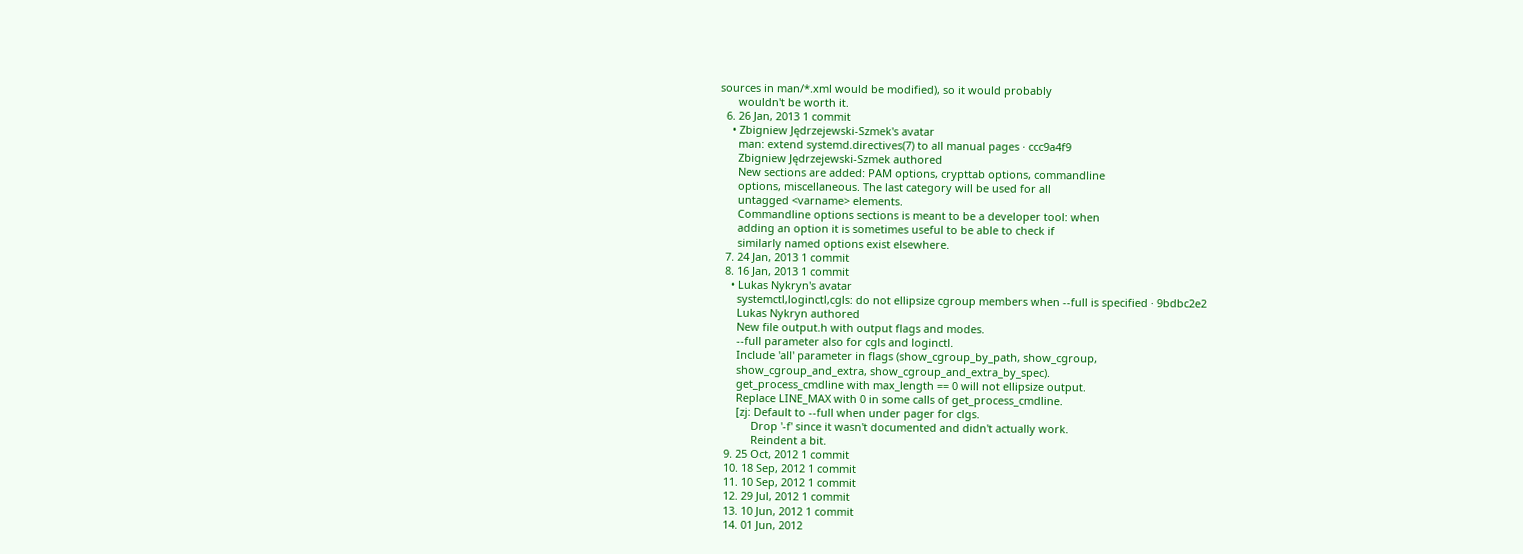sources in man/*.xml would be modified), so it would probably
      wouldn't be worth it.
  6. 26 Jan, 2013 1 commit
    • Zbigniew Jędrzejewski-Szmek's avatar
      man: extend systemd.directives(7) to all manual pages · ccc9a4f9
      Zbigniew Jędrzejewski-Szmek authored
      New sections are added: PAM options, crypttab options, commandline
      options, miscellaneous. The last category will be used for all
      untagged <varname> elements.
      Commandline options sections is meant to be a developer tool: when
      adding an option it is sometimes useful to be able to check if
      similarly named options exist elsewhere.
  7. 24 Jan, 2013 1 commit
  8. 16 Jan, 2013 1 commit
    • Lukas Nykryn's avatar
      systemctl,loginctl,cgls: do not ellipsize cgroup members when --full is specified · 9bdbc2e2
      Lukas Nykryn authored
      New file output.h with output flags and modes.
      --full parameter also for cgls and loginctl.
      Include 'all' parameter in flags (show_cgroup_by_path, show_cgroup,
      show_cgroup_and_extra, show_cgroup_and_extra_by_spec).
      get_process_cmdline with max_length == 0 will not ellipsize output.
      Replace LINE_MAX with 0 in some calls of get_process_cmdline.
      [zj: Default to --full when under pager for clgs.
           Drop '-f' since it wasn't documented and didn't actually work.
           Reindent a bit.
  9. 25 Oct, 2012 1 commit
  10. 18 Sep, 2012 1 commit
  11. 10 Sep, 2012 1 commit
  12. 29 Jul, 2012 1 commit
  13. 10 Jun, 2012 1 commit
  14. 01 Jun, 2012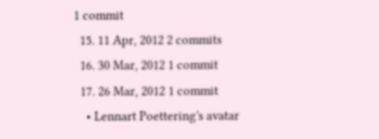1 commit
  15. 11 Apr, 2012 2 commits
  16. 30 Mar, 2012 1 commit
  17. 26 Mar, 2012 1 commit
    • Lennart Poettering's avatar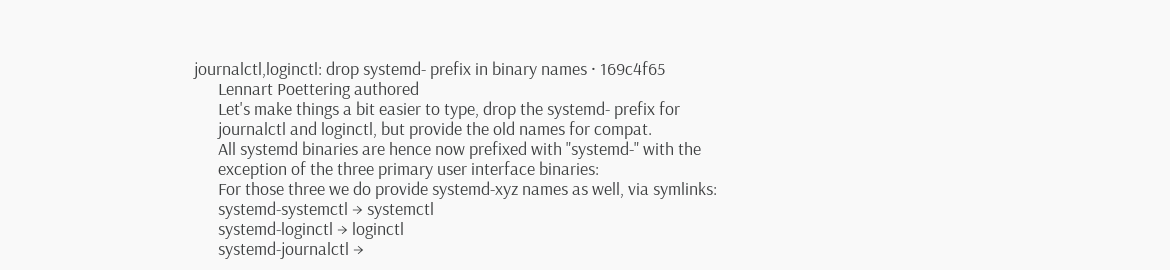journalctl,loginctl: drop systemd- prefix in binary names · 169c4f65
      Lennart Poettering authored
      Let's make things a bit easier to type, drop the systemd- prefix for
      journalctl and loginctl, but provide the old names for compat.
      All systemd binaries are hence now prefixed with "systemd-" with the
      exception of the three primary user interface binaries:
      For those three we do provide systemd-xyz names as well, via symlinks:
      systemd-systemctl → systemctl
      systemd-loginctl → loginctl
      systemd-journalctl →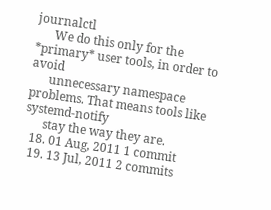journalctl
      We do this only for the *primary* user tools, in order to avoid
      unnecessary namespace problems. That means tools like systemd-notify
      stay the way they are.
  18. 01 Aug, 2011 1 commit
  19. 13 Jul, 2011 2 commits